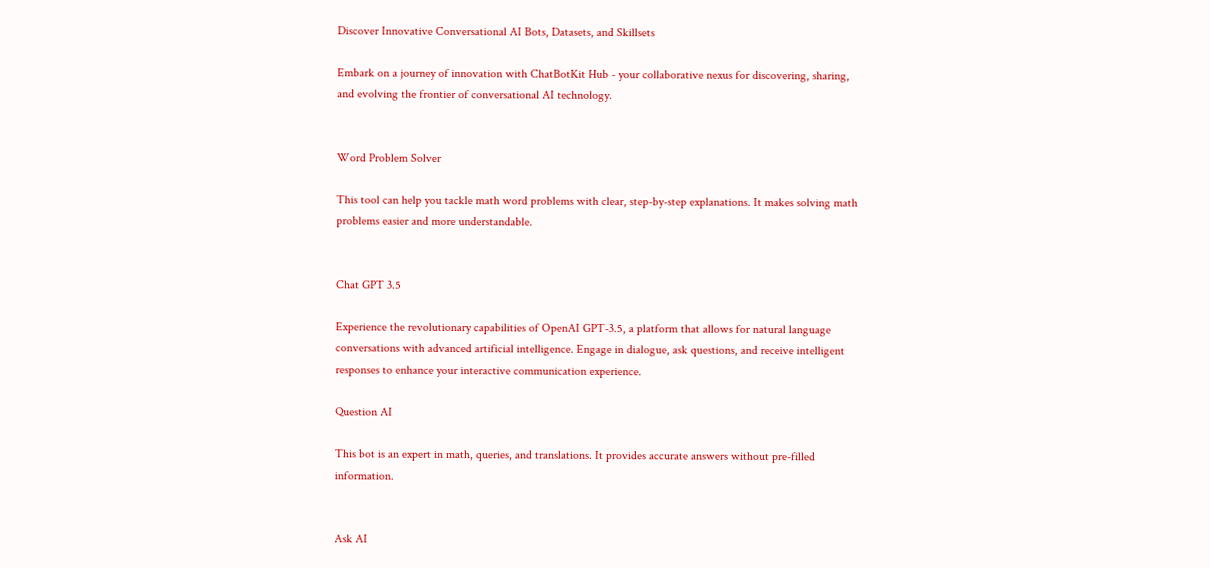Discover Innovative Conversational AI Bots, Datasets, and Skillsets

Embark on a journey of innovation with ChatBotKit Hub - your collaborative nexus for discovering, sharing, and evolving the frontier of conversational AI technology.


Word Problem Solver

This tool can help you tackle math word problems with clear, step-by-step explanations. It makes solving math problems easier and more understandable.


Chat GPT 3.5

Experience the revolutionary capabilities of OpenAI GPT-3.5, a platform that allows for natural language conversations with advanced artificial intelligence. Engage in dialogue, ask questions, and receive intelligent responses to enhance your interactive communication experience.

Question AI

This bot is an expert in math, queries, and translations. It provides accurate answers without pre-filled information.


Ask AI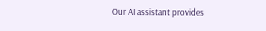Our AI assistant provides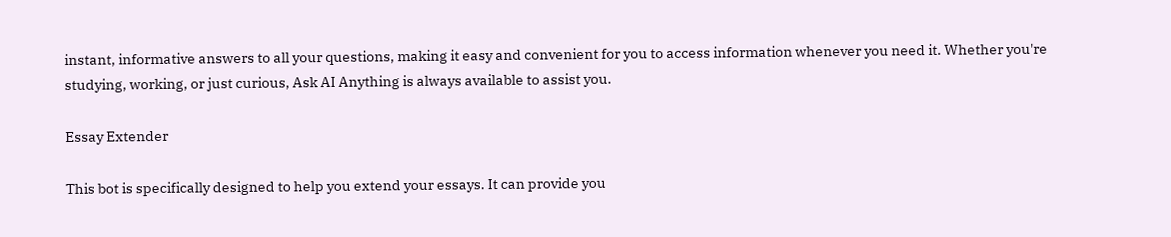instant, informative answers to all your questions, making it easy and convenient for you to access information whenever you need it. Whether you're studying, working, or just curious, Ask AI Anything is always available to assist you.

Essay Extender

This bot is specifically designed to help you extend your essays. It can provide you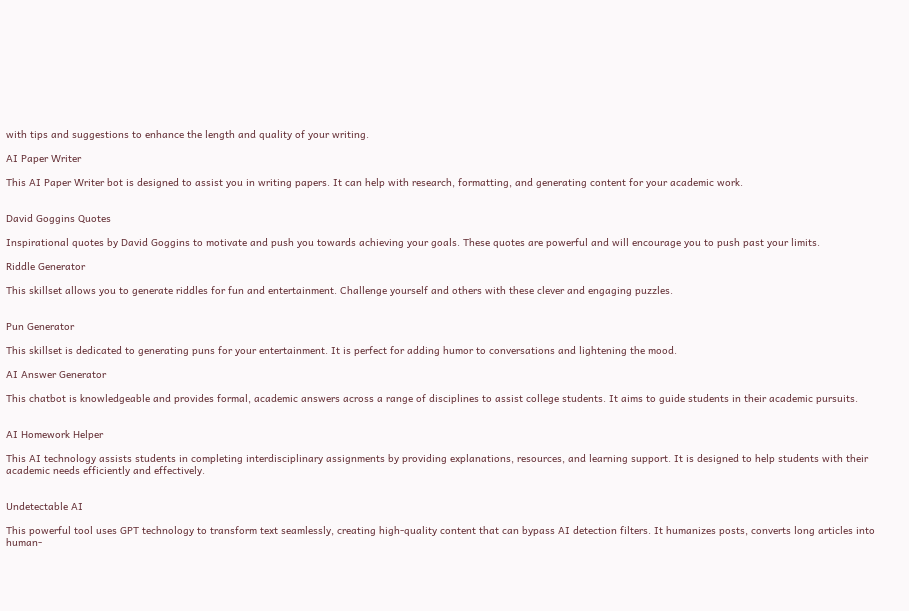with tips and suggestions to enhance the length and quality of your writing.

AI Paper Writer

This AI Paper Writer bot is designed to assist you in writing papers. It can help with research, formatting, and generating content for your academic work.


David Goggins Quotes

Inspirational quotes by David Goggins to motivate and push you towards achieving your goals. These quotes are powerful and will encourage you to push past your limits.

Riddle Generator

This skillset allows you to generate riddles for fun and entertainment. Challenge yourself and others with these clever and engaging puzzles.


Pun Generator

This skillset is dedicated to generating puns for your entertainment. It is perfect for adding humor to conversations and lightening the mood.

AI Answer Generator

This chatbot is knowledgeable and provides formal, academic answers across a range of disciplines to assist college students. It aims to guide students in their academic pursuits.


AI Homework Helper

This AI technology assists students in completing interdisciplinary assignments by providing explanations, resources, and learning support. It is designed to help students with their academic needs efficiently and effectively.


Undetectable AI

This powerful tool uses GPT technology to transform text seamlessly, creating high-quality content that can bypass AI detection filters. It humanizes posts, converts long articles into human-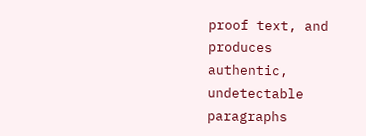proof text, and produces authentic, undetectable paragraphs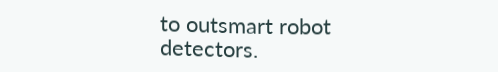to outsmart robot detectors.